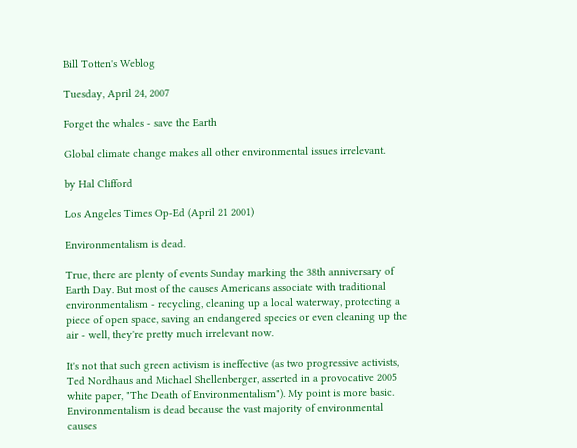Bill Totten's Weblog

Tuesday, April 24, 2007

Forget the whales - save the Earth

Global climate change makes all other environmental issues irrelevant.

by Hal Clifford

Los Angeles Times Op-Ed (April 21 2001)

Environmentalism is dead.

True, there are plenty of events Sunday marking the 38th anniversary of Earth Day. But most of the causes Americans associate with traditional environmentalism - recycling, cleaning up a local waterway, protecting a piece of open space, saving an endangered species or even cleaning up the air - well, they're pretty much irrelevant now.

It's not that such green activism is ineffective (as two progressive activists, Ted Nordhaus and Michael Shellenberger, asserted in a provocative 2005 white paper, "The Death of Environmentalism"). My point is more basic. Environmentalism is dead because the vast majority of environmental causes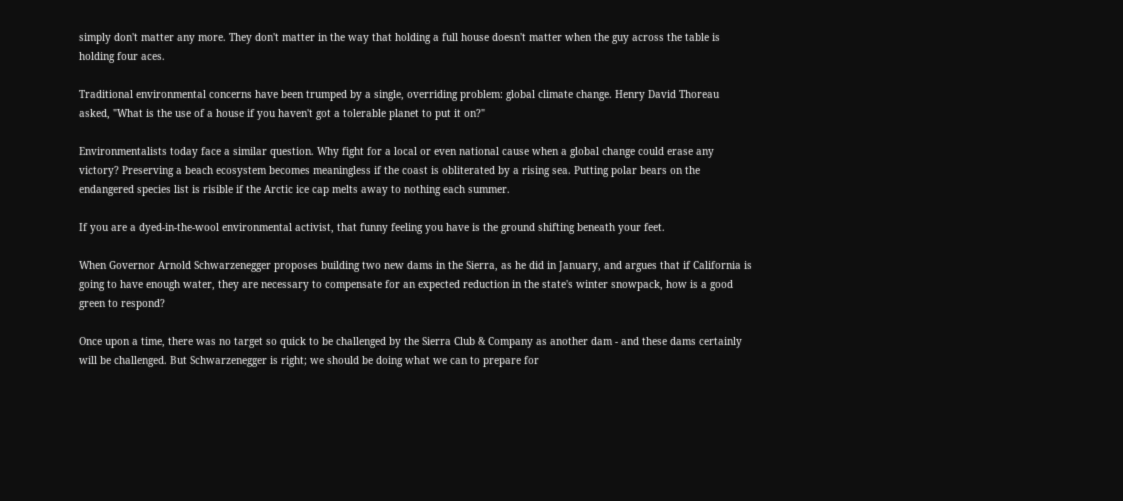simply don't matter any more. They don't matter in the way that holding a full house doesn't matter when the guy across the table is holding four aces.

Traditional environmental concerns have been trumped by a single, overriding problem: global climate change. Henry David Thoreau asked, "What is the use of a house if you haven't got a tolerable planet to put it on?"

Environmentalists today face a similar question. Why fight for a local or even national cause when a global change could erase any victory? Preserving a beach ecosystem becomes meaningless if the coast is obliterated by a rising sea. Putting polar bears on the endangered species list is risible if the Arctic ice cap melts away to nothing each summer.

If you are a dyed-in-the-wool environmental activist, that funny feeling you have is the ground shifting beneath your feet.

When Governor Arnold Schwarzenegger proposes building two new dams in the Sierra, as he did in January, and argues that if California is going to have enough water, they are necessary to compensate for an expected reduction in the state's winter snowpack, how is a good green to respond?

Once upon a time, there was no target so quick to be challenged by the Sierra Club & Company as another dam - and these dams certainly will be challenged. But Schwarzenegger is right; we should be doing what we can to prepare for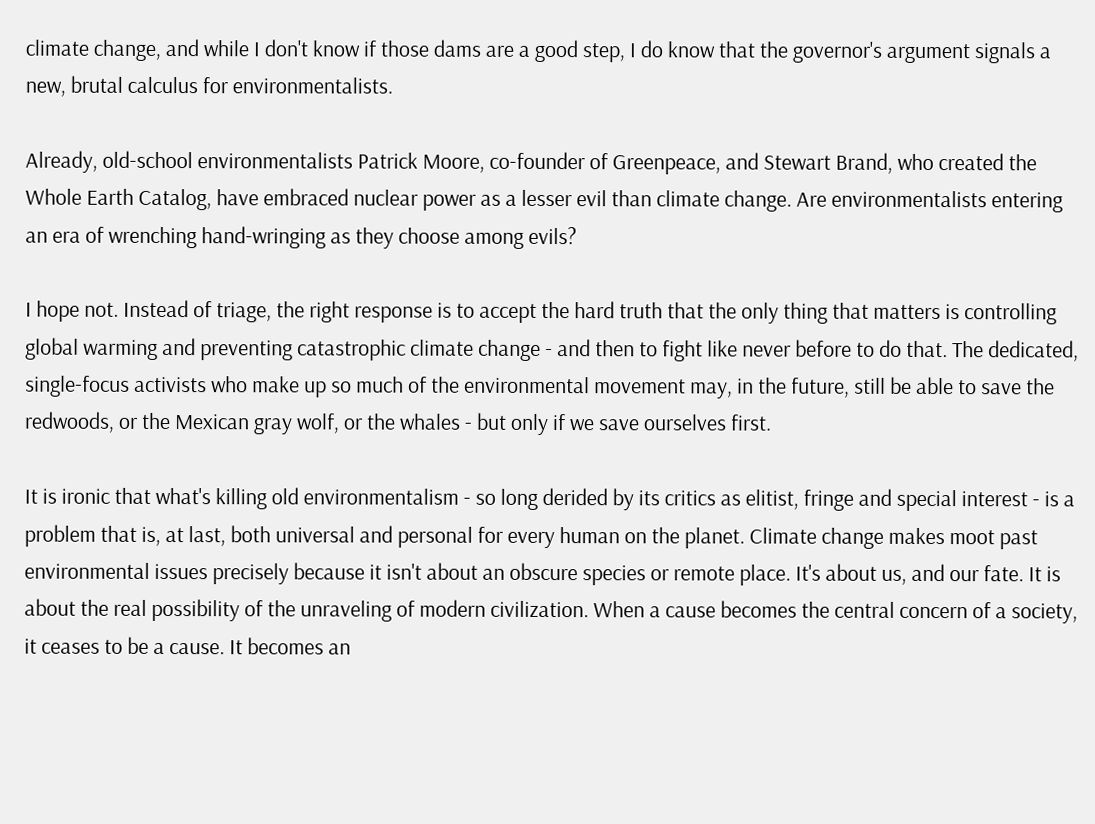climate change, and while I don't know if those dams are a good step, I do know that the governor's argument signals a new, brutal calculus for environmentalists.

Already, old-school environmentalists Patrick Moore, co-founder of Greenpeace, and Stewart Brand, who created the Whole Earth Catalog, have embraced nuclear power as a lesser evil than climate change. Are environmentalists entering an era of wrenching hand-wringing as they choose among evils?

I hope not. Instead of triage, the right response is to accept the hard truth that the only thing that matters is controlling global warming and preventing catastrophic climate change - and then to fight like never before to do that. The dedicated, single-focus activists who make up so much of the environmental movement may, in the future, still be able to save the redwoods, or the Mexican gray wolf, or the whales - but only if we save ourselves first.

It is ironic that what's killing old environmentalism - so long derided by its critics as elitist, fringe and special interest - is a problem that is, at last, both universal and personal for every human on the planet. Climate change makes moot past environmental issues precisely because it isn't about an obscure species or remote place. It's about us, and our fate. It is about the real possibility of the unraveling of modern civilization. When a cause becomes the central concern of a society, it ceases to be a cause. It becomes an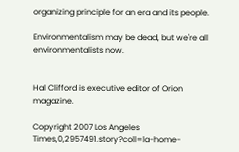organizing principle for an era and its people.

Environmentalism may be dead, but we're all environmentalists now.


Hal Clifford is executive editor of Orion magazine.

Copyright 2007 Los Angeles Times,0,2957491.story?coll=la-home-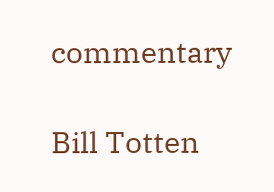commentary

Bill Totten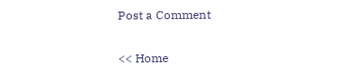Post a Comment

<< Home